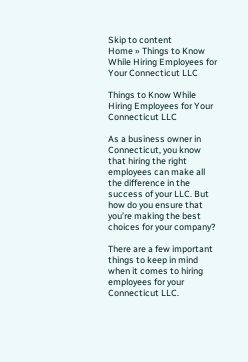Skip to content
Home » Things to Know While Hiring Employees for Your Connecticut LLC

Things to Know While Hiring Employees for Your Connecticut LLC

As a business owner in Connecticut, you know that hiring the right employees can make all the difference in the success of your LLC. But how do you ensure that you’re making the best choices for your company?

There are a few important things to keep in mind when it comes to hiring employees for your Connecticut LLC.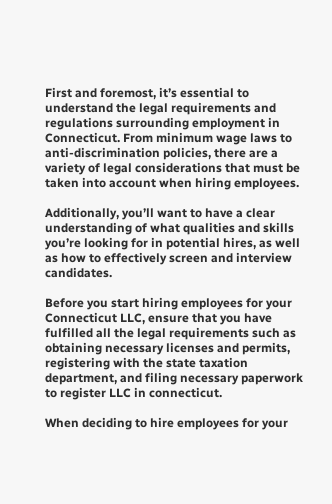First and foremost, it’s essential to understand the legal requirements and regulations surrounding employment in Connecticut. From minimum wage laws to anti-discrimination policies, there are a variety of legal considerations that must be taken into account when hiring employees.

Additionally, you’ll want to have a clear understanding of what qualities and skills you’re looking for in potential hires, as well as how to effectively screen and interview candidates.

Before you start hiring employees for your Connecticut LLC, ensure that you have fulfilled all the legal requirements such as obtaining necessary licenses and permits, registering with the state taxation department, and filing necessary paperwork to register LLC in connecticut.

When deciding to hire employees for your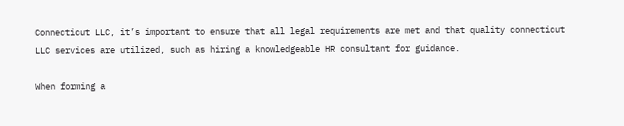Connecticut LLC, it’s important to ensure that all legal requirements are met and that quality connecticut LLC services are utilized, such as hiring a knowledgeable HR consultant for guidance.

When forming a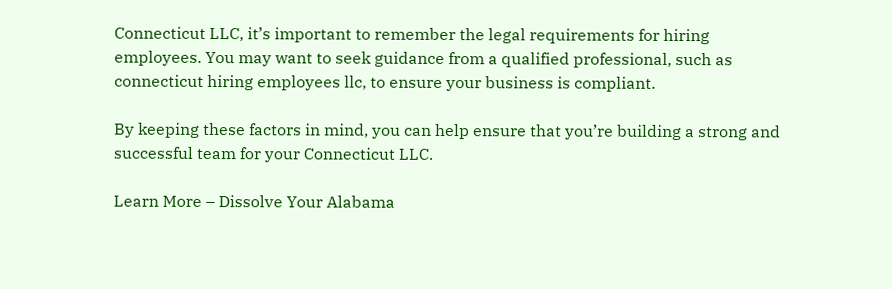Connecticut LLC, it’s important to remember the legal requirements for hiring employees. You may want to seek guidance from a qualified professional, such as connecticut hiring employees llc, to ensure your business is compliant.

By keeping these factors in mind, you can help ensure that you’re building a strong and successful team for your Connecticut LLC.

Learn More – Dissolve Your Alabama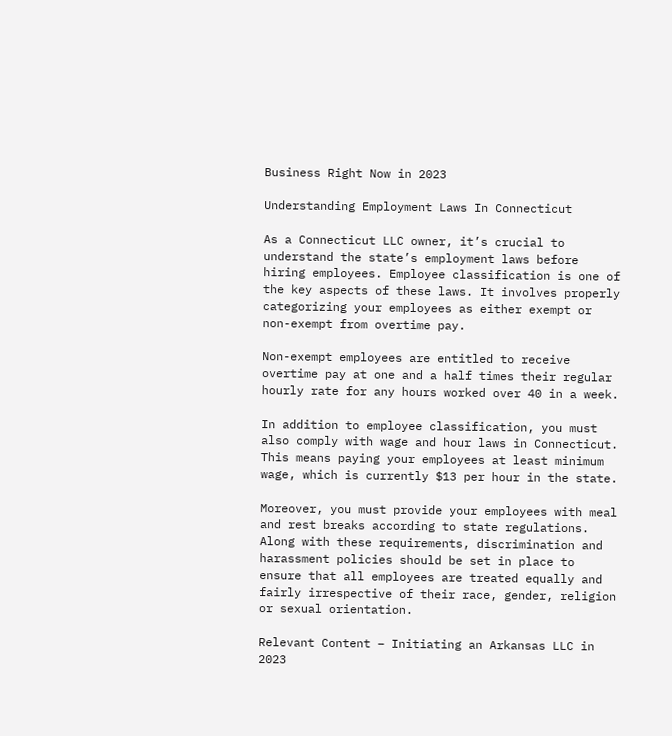Business Right Now in 2023

Understanding Employment Laws In Connecticut

As a Connecticut LLC owner, it’s crucial to understand the state’s employment laws before hiring employees. Employee classification is one of the key aspects of these laws. It involves properly categorizing your employees as either exempt or non-exempt from overtime pay.

Non-exempt employees are entitled to receive overtime pay at one and a half times their regular hourly rate for any hours worked over 40 in a week.

In addition to employee classification, you must also comply with wage and hour laws in Connecticut. This means paying your employees at least minimum wage, which is currently $13 per hour in the state.

Moreover, you must provide your employees with meal and rest breaks according to state regulations. Along with these requirements, discrimination and harassment policies should be set in place to ensure that all employees are treated equally and fairly irrespective of their race, gender, religion or sexual orientation.

Relevant Content – Initiating an Arkansas LLC in 2023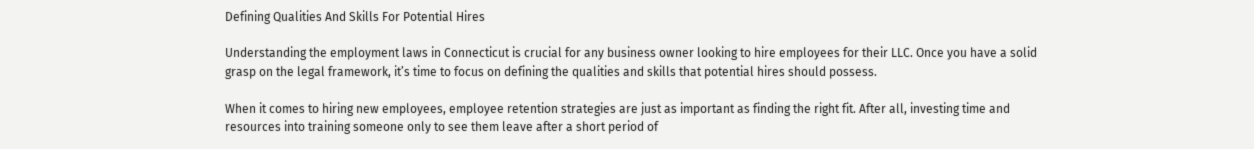Defining Qualities And Skills For Potential Hires

Understanding the employment laws in Connecticut is crucial for any business owner looking to hire employees for their LLC. Once you have a solid grasp on the legal framework, it’s time to focus on defining the qualities and skills that potential hires should possess.

When it comes to hiring new employees, employee retention strategies are just as important as finding the right fit. After all, investing time and resources into training someone only to see them leave after a short period of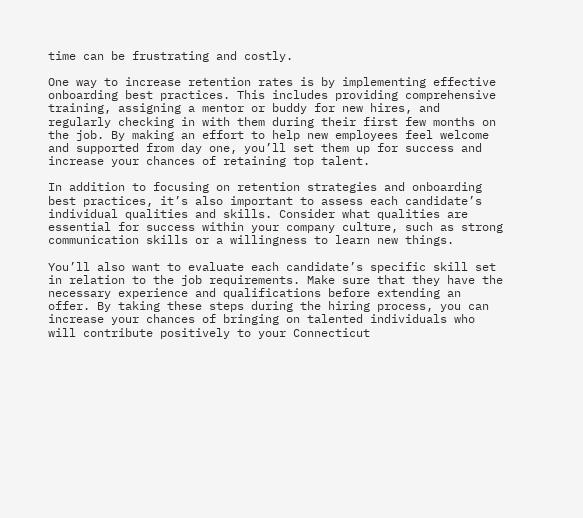time can be frustrating and costly.

One way to increase retention rates is by implementing effective onboarding best practices. This includes providing comprehensive training, assigning a mentor or buddy for new hires, and regularly checking in with them during their first few months on the job. By making an effort to help new employees feel welcome and supported from day one, you’ll set them up for success and increase your chances of retaining top talent.

In addition to focusing on retention strategies and onboarding best practices, it’s also important to assess each candidate’s individual qualities and skills. Consider what qualities are essential for success within your company culture, such as strong communication skills or a willingness to learn new things.

You’ll also want to evaluate each candidate’s specific skill set in relation to the job requirements. Make sure that they have the necessary experience and qualifications before extending an offer. By taking these steps during the hiring process, you can increase your chances of bringing on talented individuals who will contribute positively to your Connecticut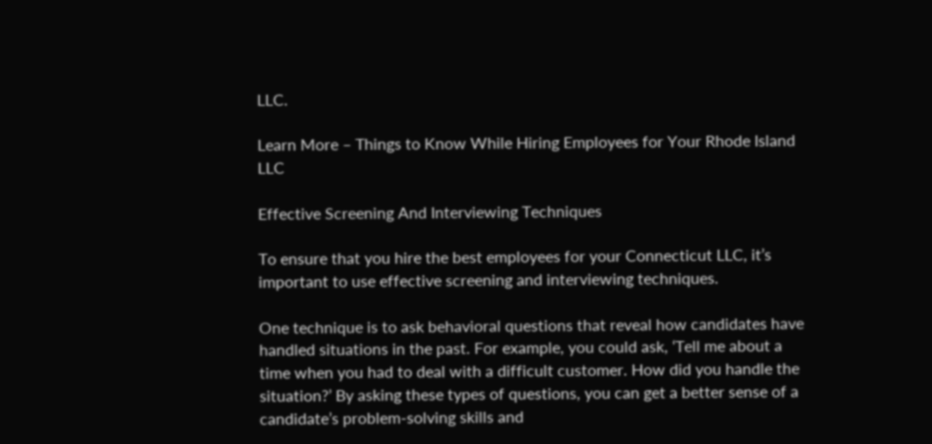LLC.

Learn More – Things to Know While Hiring Employees for Your Rhode Island LLC

Effective Screening And Interviewing Techniques

To ensure that you hire the best employees for your Connecticut LLC, it’s important to use effective screening and interviewing techniques.

One technique is to ask behavioral questions that reveal how candidates have handled situations in the past. For example, you could ask, ‘Tell me about a time when you had to deal with a difficult customer. How did you handle the situation?’ By asking these types of questions, you can get a better sense of a candidate’s problem-solving skills and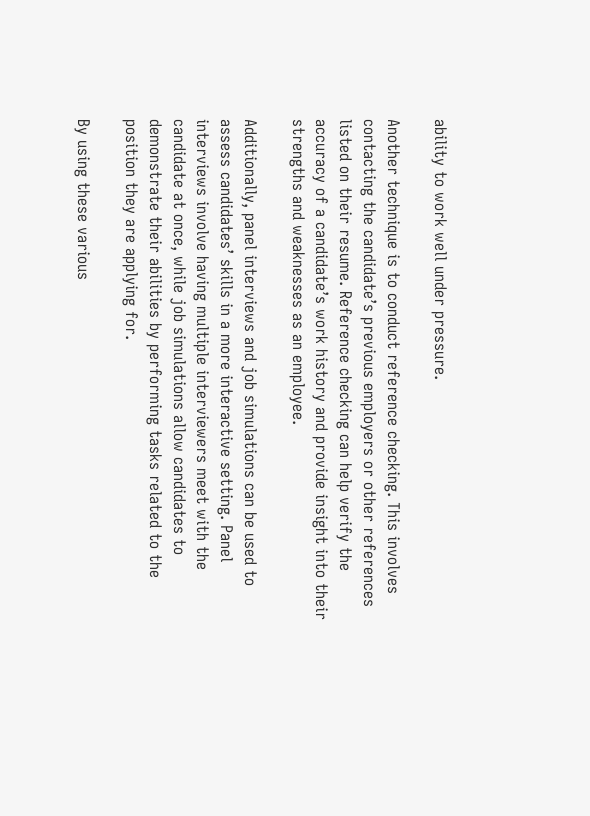ability to work well under pressure.

Another technique is to conduct reference checking. This involves contacting the candidate’s previous employers or other references listed on their resume. Reference checking can help verify the accuracy of a candidate’s work history and provide insight into their strengths and weaknesses as an employee.

Additionally, panel interviews and job simulations can be used to assess candidates’ skills in a more interactive setting. Panel interviews involve having multiple interviewers meet with the candidate at once, while job simulations allow candidates to demonstrate their abilities by performing tasks related to the position they are applying for.

By using these various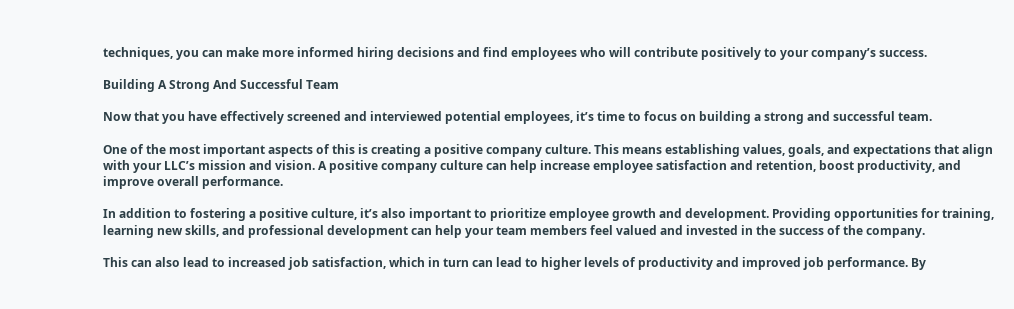techniques, you can make more informed hiring decisions and find employees who will contribute positively to your company’s success.

Building A Strong And Successful Team

Now that you have effectively screened and interviewed potential employees, it’s time to focus on building a strong and successful team.

One of the most important aspects of this is creating a positive company culture. This means establishing values, goals, and expectations that align with your LLC’s mission and vision. A positive company culture can help increase employee satisfaction and retention, boost productivity, and improve overall performance.

In addition to fostering a positive culture, it’s also important to prioritize employee growth and development. Providing opportunities for training, learning new skills, and professional development can help your team members feel valued and invested in the success of the company.

This can also lead to increased job satisfaction, which in turn can lead to higher levels of productivity and improved job performance. By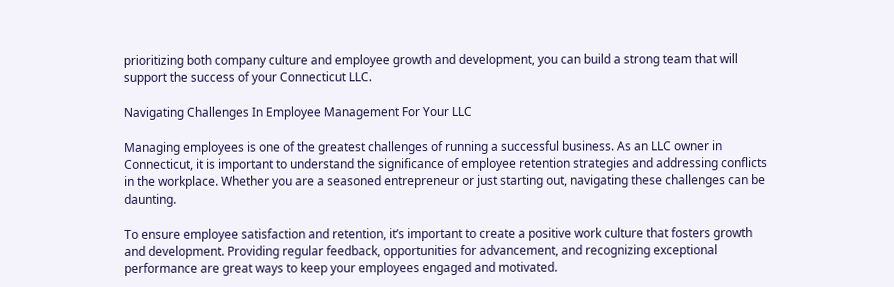prioritizing both company culture and employee growth and development, you can build a strong team that will support the success of your Connecticut LLC.

Navigating Challenges In Employee Management For Your LLC

Managing employees is one of the greatest challenges of running a successful business. As an LLC owner in Connecticut, it is important to understand the significance of employee retention strategies and addressing conflicts in the workplace. Whether you are a seasoned entrepreneur or just starting out, navigating these challenges can be daunting.

To ensure employee satisfaction and retention, it’s important to create a positive work culture that fosters growth and development. Providing regular feedback, opportunities for advancement, and recognizing exceptional performance are great ways to keep your employees engaged and motivated.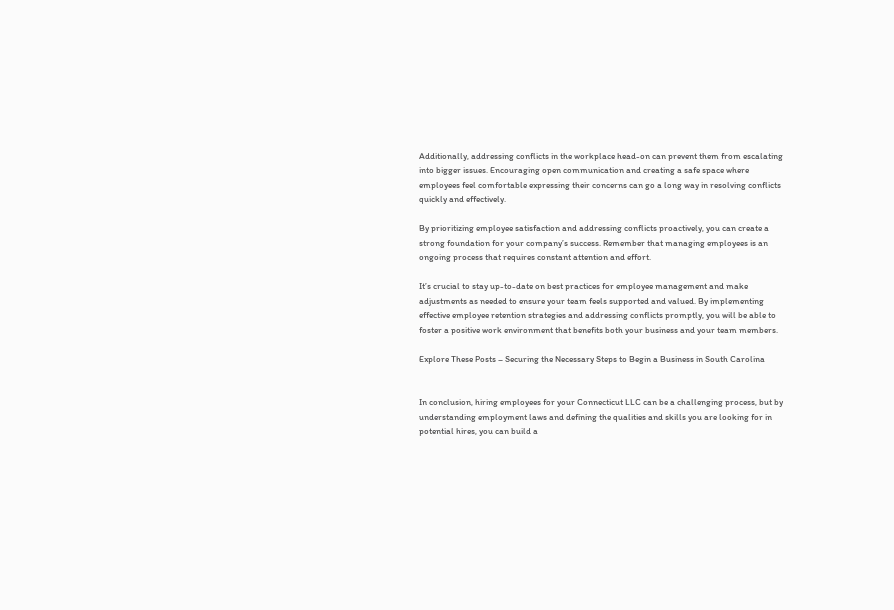Additionally, addressing conflicts in the workplace head-on can prevent them from escalating into bigger issues. Encouraging open communication and creating a safe space where employees feel comfortable expressing their concerns can go a long way in resolving conflicts quickly and effectively.

By prioritizing employee satisfaction and addressing conflicts proactively, you can create a strong foundation for your company’s success. Remember that managing employees is an ongoing process that requires constant attention and effort.

It’s crucial to stay up-to-date on best practices for employee management and make adjustments as needed to ensure your team feels supported and valued. By implementing effective employee retention strategies and addressing conflicts promptly, you will be able to foster a positive work environment that benefits both your business and your team members.

Explore These Posts – Securing the Necessary Steps to Begin a Business in South Carolina


In conclusion, hiring employees for your Connecticut LLC can be a challenging process, but by understanding employment laws and defining the qualities and skills you are looking for in potential hires, you can build a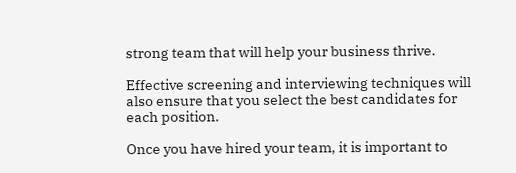strong team that will help your business thrive.

Effective screening and interviewing techniques will also ensure that you select the best candidates for each position.

Once you have hired your team, it is important to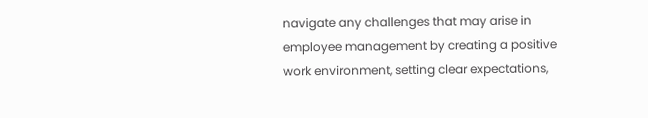navigate any challenges that may arise in employee management by creating a positive work environment, setting clear expectations,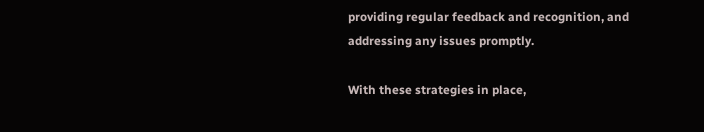providing regular feedback and recognition, and addressing any issues promptly.

With these strategies in place,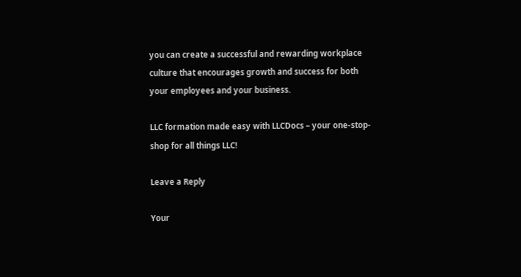you can create a successful and rewarding workplace culture that encourages growth and success for both your employees and your business.

LLC formation made easy with LLCDocs – your one-stop-shop for all things LLC!

Leave a Reply

Your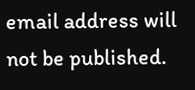email address will not be published.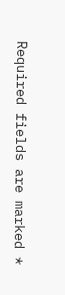Required fields are marked *